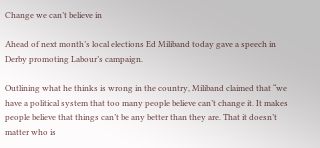Change we can’t believe in

Ahead of next month’s local elections Ed Miliband today gave a speech in Derby promoting Labour’s campaign.

Outlining what he thinks is wrong in the country, Miliband claimed that “we have a political system that too many people believe can’t change it. It makes people believe that things can’t be any better than they are. That it doesn’t matter who is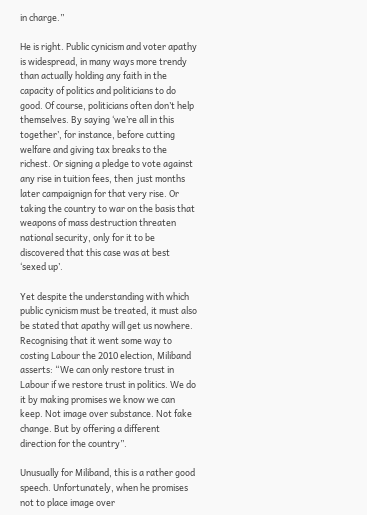in charge.”

He is right. Public cynicism and voter apathy is widespread, in many ways more trendy than actually holding any faith in the capacity of politics and politicians to do good. Of course, politicians often don’t help themselves. By saying ‘we’re all in this together’, for instance, before cutting welfare and giving tax breaks to the richest. Or signing a pledge to vote against any rise in tuition fees, then  just months later campaignign for that very rise. Or taking the country to war on the basis that weapons of mass destruction threaten national security, only for it to be discovered that this case was at best ‘sexed up’.

Yet despite the understanding with which public cynicism must be treated, it must also be stated that apathy will get us nowhere. Recognising that it went some way to costing Labour the 2010 election, Miliband asserts: “We can only restore trust in Labour if we restore trust in politics. We do it by making promises we know we can keep. Not image over substance. Not fake change. But by offering a different direction for the country”.

Unusually for Miliband, this is a rather good speech. Unfortunately, when he promises not to place image over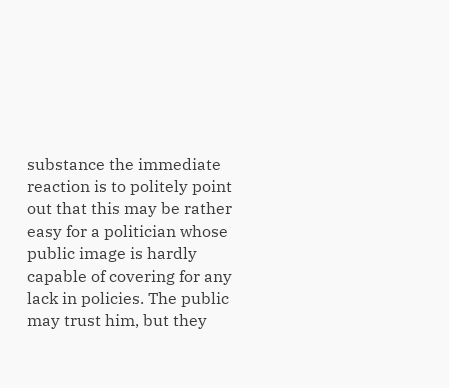substance the immediate reaction is to politely point out that this may be rather easy for a politician whose public image is hardly capable of covering for any lack in policies. The public may trust him, but they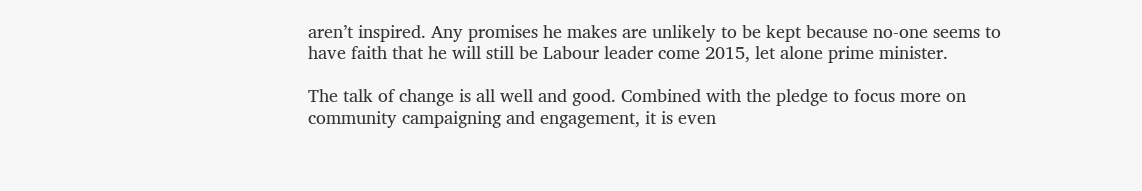aren’t inspired. Any promises he makes are unlikely to be kept because no-one seems to have faith that he will still be Labour leader come 2015, let alone prime minister.

The talk of change is all well and good. Combined with the pledge to focus more on community campaigning and engagement, it is even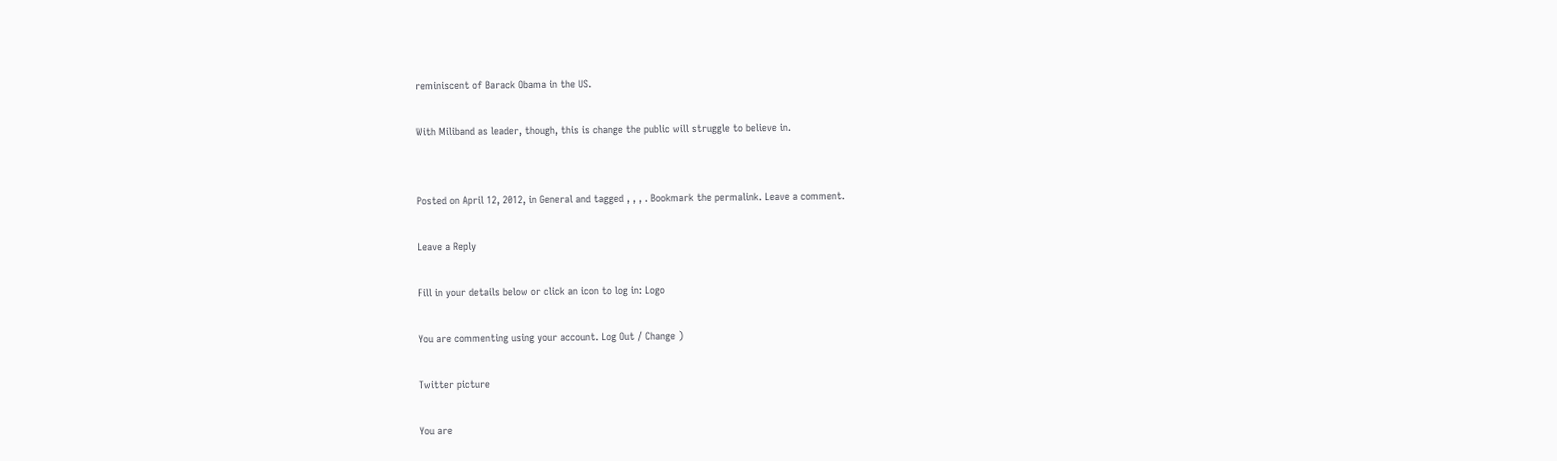reminiscent of Barack Obama in the US.

With Miliband as leader, though, this is change the public will struggle to believe in.


Posted on April 12, 2012, in General and tagged , , , . Bookmark the permalink. Leave a comment.

Leave a Reply

Fill in your details below or click an icon to log in: Logo

You are commenting using your account. Log Out / Change )

Twitter picture

You are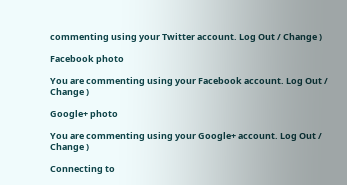commenting using your Twitter account. Log Out / Change )

Facebook photo

You are commenting using your Facebook account. Log Out / Change )

Google+ photo

You are commenting using your Google+ account. Log Out / Change )

Connecting to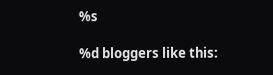%s

%d bloggers like this: